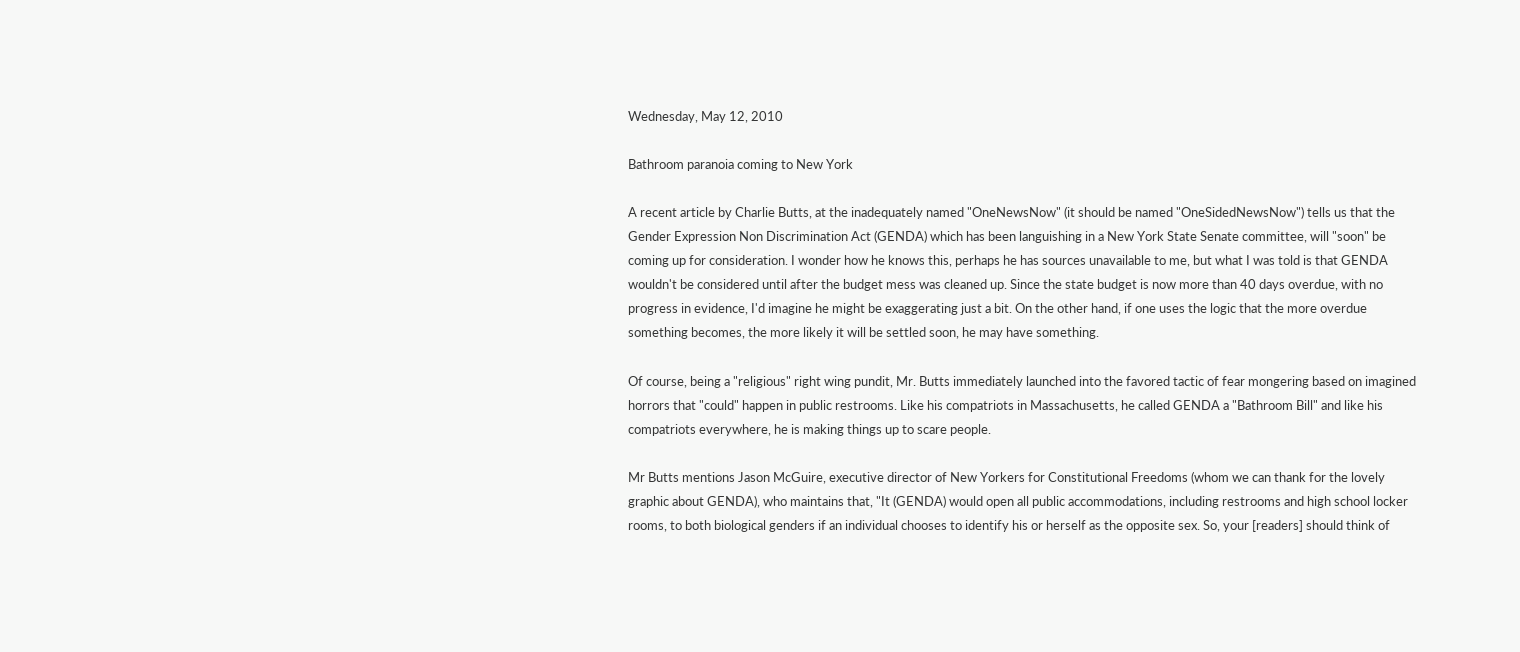Wednesday, May 12, 2010

Bathroom paranoia coming to New York

A recent article by Charlie Butts, at the inadequately named "OneNewsNow" (it should be named "OneSidedNewsNow") tells us that the Gender Expression Non Discrimination Act (GENDA) which has been languishing in a New York State Senate committee, will "soon" be coming up for consideration. I wonder how he knows this, perhaps he has sources unavailable to me, but what I was told is that GENDA wouldn't be considered until after the budget mess was cleaned up. Since the state budget is now more than 40 days overdue, with no progress in evidence, I'd imagine he might be exaggerating just a bit. On the other hand, if one uses the logic that the more overdue something becomes, the more likely it will be settled soon, he may have something.

Of course, being a "religious" right wing pundit, Mr. Butts immediately launched into the favored tactic of fear mongering based on imagined horrors that "could" happen in public restrooms. Like his compatriots in Massachusetts, he called GENDA a "Bathroom Bill" and like his compatriots everywhere, he is making things up to scare people.

Mr Butts mentions Jason McGuire, executive director of New Yorkers for Constitutional Freedoms (whom we can thank for the lovely graphic about GENDA), who maintains that, "It (GENDA) would open all public accommodations, including restrooms and high school locker rooms, to both biological genders if an individual chooses to identify his or herself as the opposite sex. So, your [readers] should think of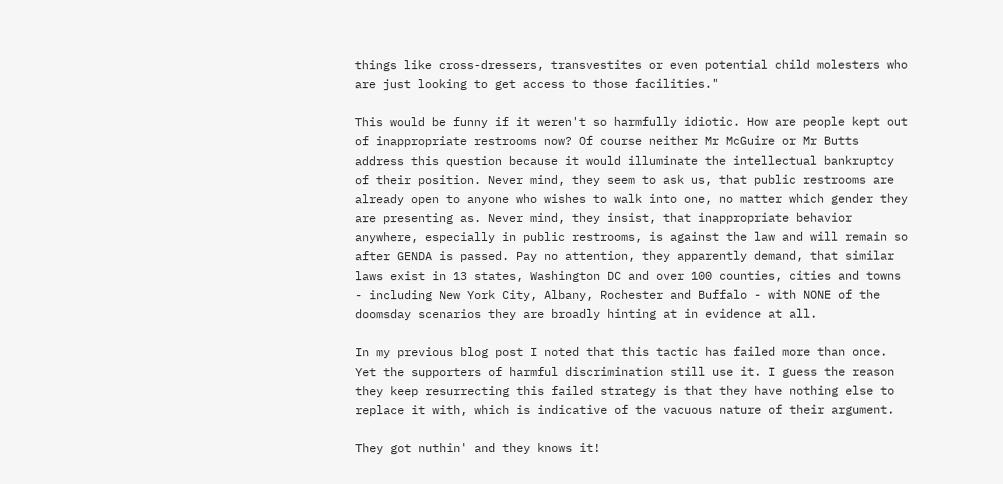things like cross-dressers, transvestites or even potential child molesters who are just looking to get access to those facilities."

This would be funny if it weren't so harmfully idiotic. How are people kept out of inappropriate restrooms now? Of course neither Mr McGuire or Mr Butts address this question because it would illuminate the intellectual bankruptcy of their position. Never mind, they seem to ask us, that public restrooms are already open to anyone who wishes to walk into one, no matter which gender they are presenting as. Never mind, they insist, that inappropriate behavior anywhere, especially in public restrooms, is against the law and will remain so after GENDA is passed. Pay no attention, they apparently demand, that similar laws exist in 13 states, Washington DC and over 100 counties, cities and towns - including New York City, Albany, Rochester and Buffalo - with NONE of the doomsday scenarios they are broadly hinting at in evidence at all.

In my previous blog post I noted that this tactic has failed more than once. Yet the supporters of harmful discrimination still use it. I guess the reason they keep resurrecting this failed strategy is that they have nothing else to replace it with, which is indicative of the vacuous nature of their argument.

They got nuthin' and they knows it!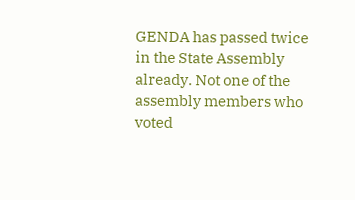GENDA has passed twice in the State Assembly already. Not one of the assembly members who voted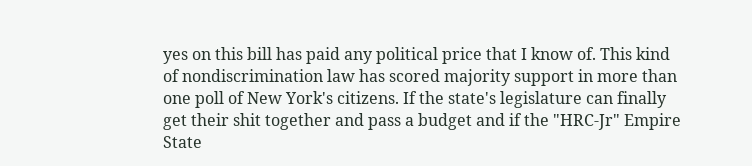yes on this bill has paid any political price that I know of. This kind of nondiscrimination law has scored majority support in more than one poll of New York's citizens. If the state's legislature can finally get their shit together and pass a budget and if the "HRC-Jr" Empire State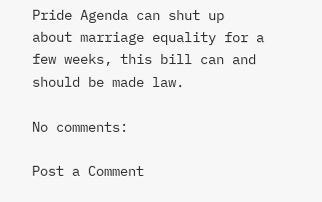Pride Agenda can shut up about marriage equality for a few weeks, this bill can and should be made law.

No comments:

Post a Comment